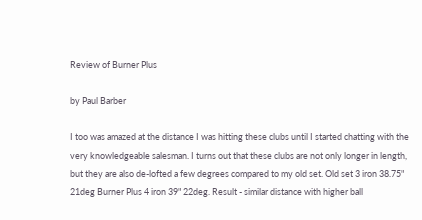Review of Burner Plus

by Paul Barber

I too was amazed at the distance I was hitting these clubs until I started chatting with the very knowledgeable salesman. I turns out that these clubs are not only longer in length, but they are also de-lofted a few degrees compared to my old set. Old set 3 iron 38.75" 21deg Burner Plus 4 iron 39" 22deg. Result - similar distance with higher ball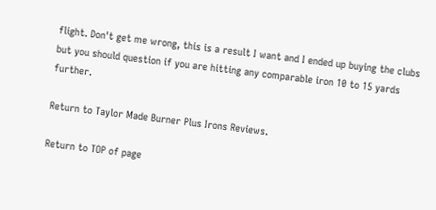flight. Don't get me wrong, this is a result I want and I ended up buying the clubs but you should question if you are hitting any comparable iron 10 to 15 yards further.

Return to Taylor Made Burner Plus Irons Reviews.

Return to TOP of page